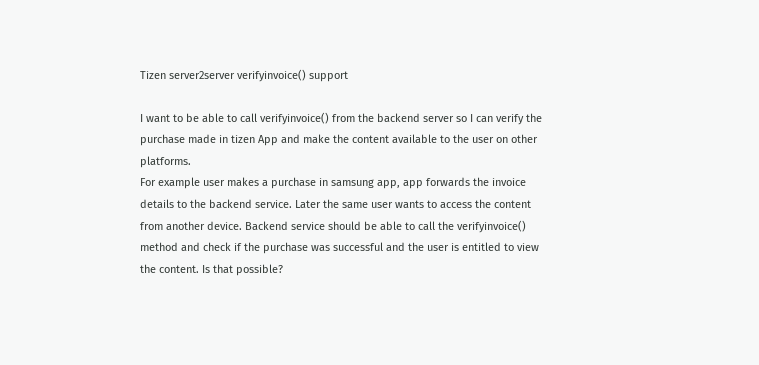Tizen server2server verifyinvoice() support

I want to be able to call verifyinvoice() from the backend server so I can verify the purchase made in tizen App and make the content available to the user on other platforms.
For example user makes a purchase in samsung app, app forwards the invoice details to the backend service. Later the same user wants to access the content from another device. Backend service should be able to call the verifyinvoice() method and check if the purchase was successful and the user is entitled to view the content. Is that possible?